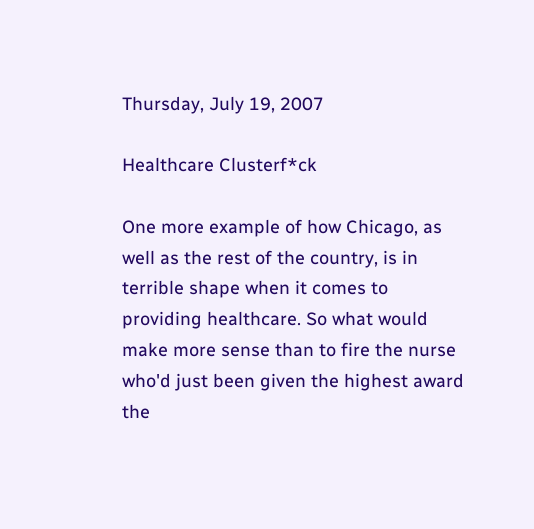Thursday, July 19, 2007

Healthcare Clusterf*ck

One more example of how Chicago, as well as the rest of the country, is in terrible shape when it comes to providing healthcare. So what would make more sense than to fire the nurse who'd just been given the highest award the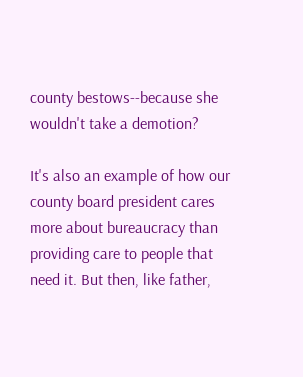county bestows--because she wouldn't take a demotion?

It's also an example of how our county board president cares more about bureaucracy than providing care to people that need it. But then, like father,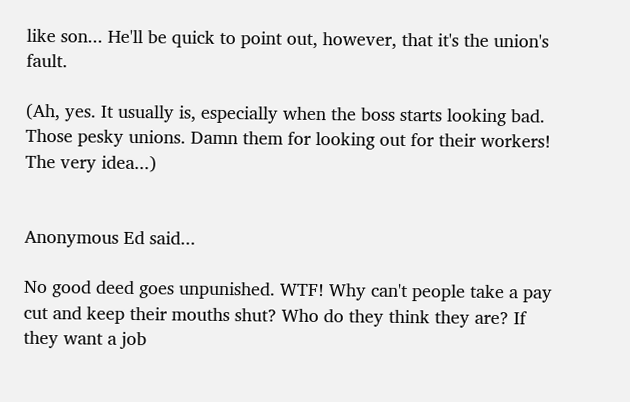like son... He'll be quick to point out, however, that it's the union's fault.

(Ah, yes. It usually is, especially when the boss starts looking bad. Those pesky unions. Damn them for looking out for their workers! The very idea...)


Anonymous Ed said...

No good deed goes unpunished. WTF! Why can't people take a pay cut and keep their mouths shut? Who do they think they are? If they want a job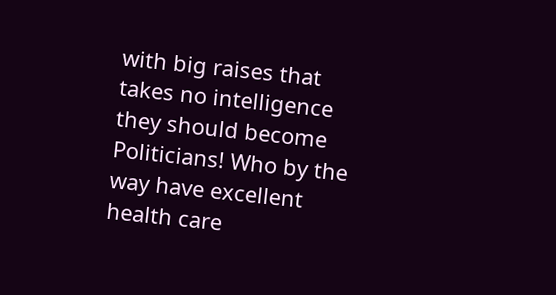with big raises that takes no intelligence they should become Politicians! Who by the way have excellent health care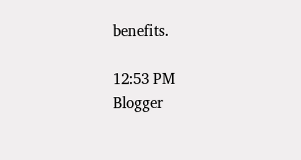benefits.

12:53 PM
Blogger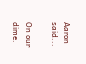Aaron said...

On our dime.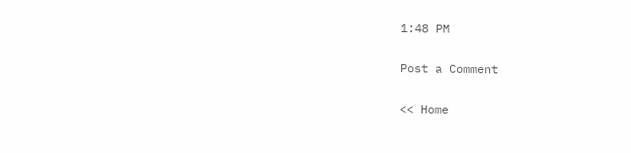1:48 PM

Post a Comment

<< Home